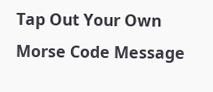Tap Out Your Own Morse Code Message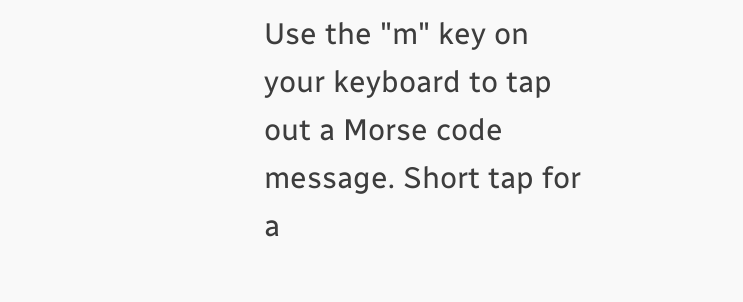Use the "m" key on your keyboard to tap out a Morse code message. Short tap for a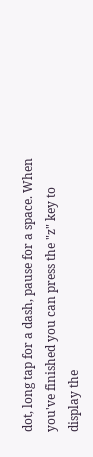dot, long tap for a dash, pause for a space. When you've finished you can press the "z" key to display the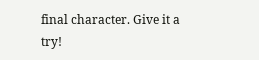final character. Give it a try!